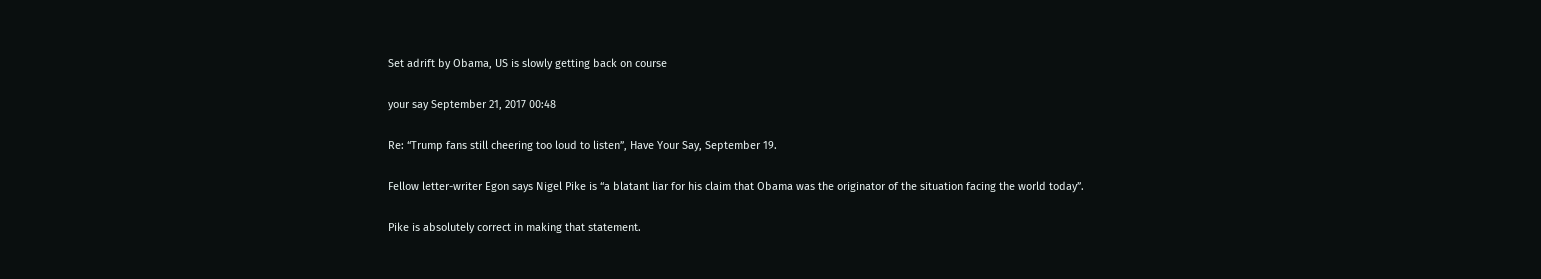Set adrift by Obama, US is slowly getting back on course

your say September 21, 2017 00:48

Re: “Trump fans still cheering too loud to listen”, Have Your Say, September 19.

Fellow letter-writer Egon says Nigel Pike is “a blatant liar for his claim that Obama was the originator of the situation facing the world today”.

Pike is absolutely correct in making that statement.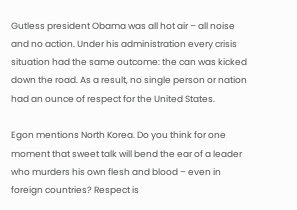Gutless president Obama was all hot air – all noise and no action. Under his administration every crisis situation had the same outcome: the can was kicked down the road. As a result, no single person or nation had an ounce of respect for the United States.

Egon mentions North Korea. Do you think for one moment that sweet talk will bend the ear of a leader who murders his own flesh and blood – even in foreign countries? Respect is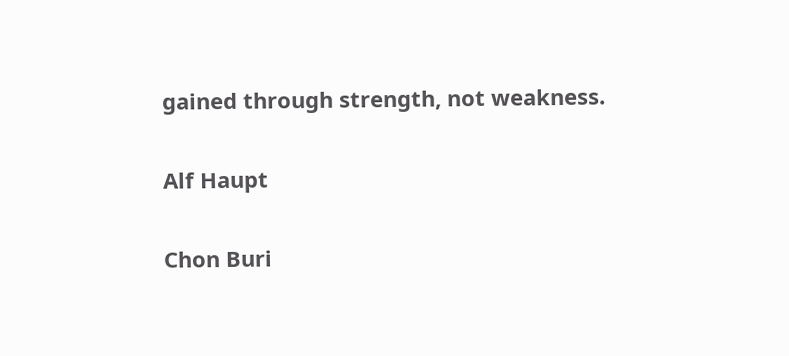gained through strength, not weakness.

Alf Haupt

Chon Buri